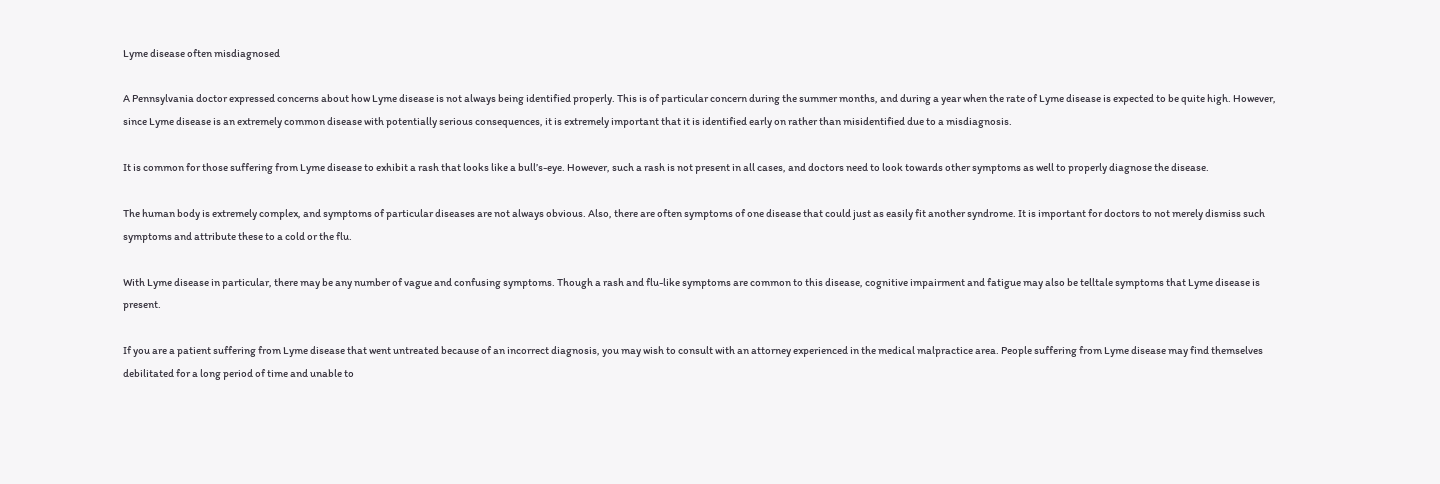Lyme disease often misdiagnosed

A Pennsylvania doctor expressed concerns about how Lyme disease is not always being identified properly. This is of particular concern during the summer months, and during a year when the rate of Lyme disease is expected to be quite high. However, since Lyme disease is an extremely common disease with potentially serious consequences, it is extremely important that it is identified early on rather than misidentified due to a misdiagnosis.

It is common for those suffering from Lyme disease to exhibit a rash that looks like a bull’s-eye. However, such a rash is not present in all cases, and doctors need to look towards other symptoms as well to properly diagnose the disease.

The human body is extremely complex, and symptoms of particular diseases are not always obvious. Also, there are often symptoms of one disease that could just as easily fit another syndrome. It is important for doctors to not merely dismiss such symptoms and attribute these to a cold or the flu.

With Lyme disease in particular, there may be any number of vague and confusing symptoms. Though a rash and flu-like symptoms are common to this disease, cognitive impairment and fatigue may also be telltale symptoms that Lyme disease is present.

If you are a patient suffering from Lyme disease that went untreated because of an incorrect diagnosis, you may wish to consult with an attorney experienced in the medical malpractice area. People suffering from Lyme disease may find themselves debilitated for a long period of time and unable to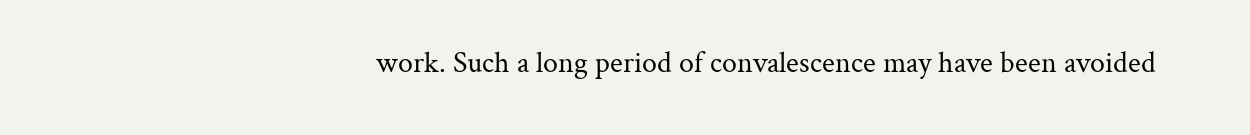work. Such a long period of convalescence may have been avoided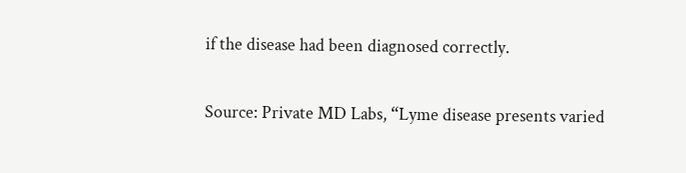if the disease had been diagnosed correctly.

Source: Private MD Labs, “Lyme disease presents varied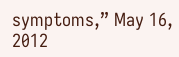symptoms,” May 16, 2012